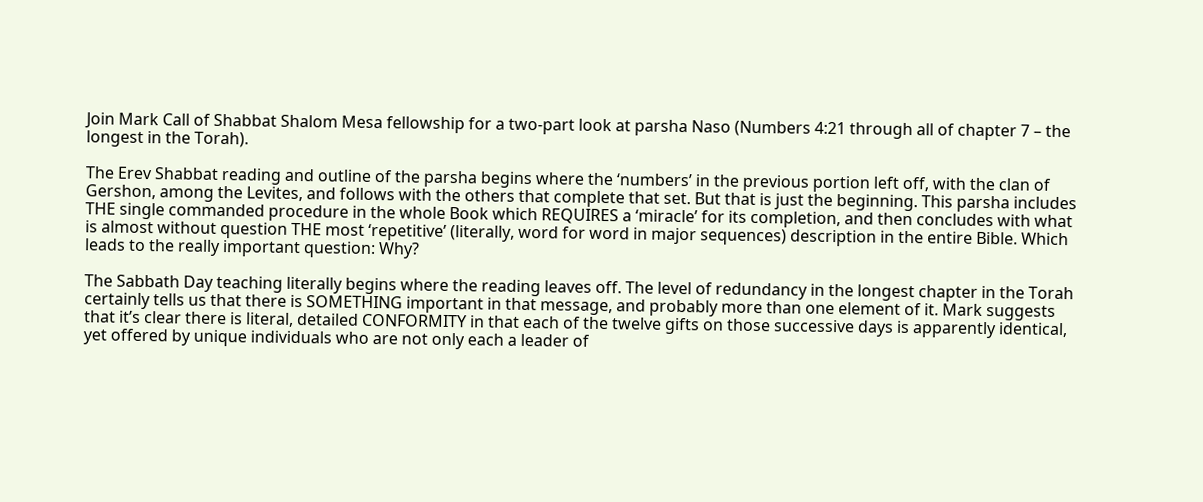Join Mark Call of Shabbat Shalom Mesa fellowship for a two-part look at parsha Naso (Numbers 4:21 through all of chapter 7 – the longest in the Torah).

The Erev Shabbat reading and outline of the parsha begins where the ‘numbers’ in the previous portion left off, with the clan of Gershon, among the Levites, and follows with the others that complete that set. But that is just the beginning. This parsha includes THE single commanded procedure in the whole Book which REQUIRES a ‘miracle’ for its completion, and then concludes with what is almost without question THE most ‘repetitive’ (literally, word for word in major sequences) description in the entire Bible. Which leads to the really important question: Why?

The Sabbath Day teaching literally begins where the reading leaves off. The level of redundancy in the longest chapter in the Torah certainly tells us that there is SOMETHING important in that message, and probably more than one element of it. Mark suggests that it’s clear there is literal, detailed CONFORMITY in that each of the twelve gifts on those successive days is apparently identical, yet offered by unique individuals who are not only each a leader of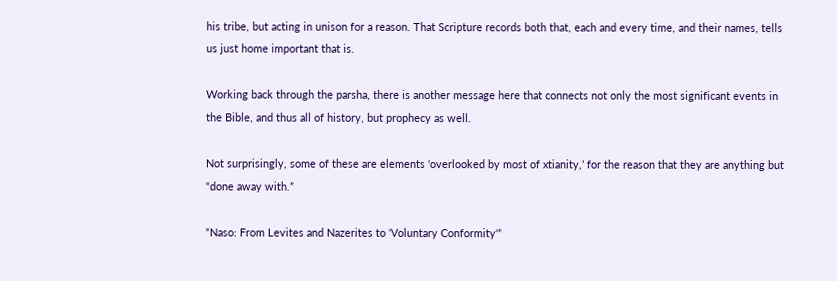his tribe, but acting in unison for a reason. That Scripture records both that, each and every time, and their names, tells us just home important that is.

Working back through the parsha, there is another message here that connects not only the most significant events in the Bible, and thus all of history, but prophecy as well.

Not surprisingly, some of these are elements ‘overlooked by most of xtianity,’ for the reason that they are anything but “done away with.”

“Naso: From Levites and Nazerites to ‘Voluntary Conformity'”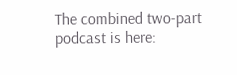The combined two-part podcast is here: